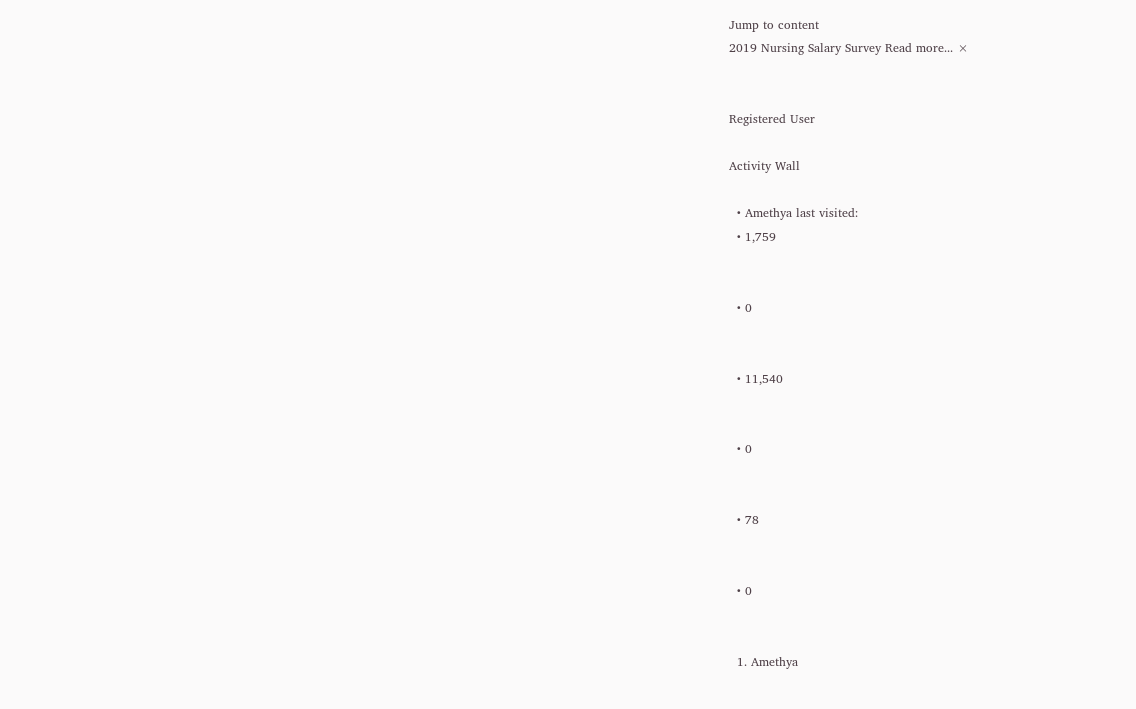Jump to content
2019 Nursing Salary Survey Read more... ×


Registered User

Activity Wall

  • Amethya last visited:
  • 1,759


  • 0


  • 11,540


  • 0


  • 78


  • 0


  1. Amethya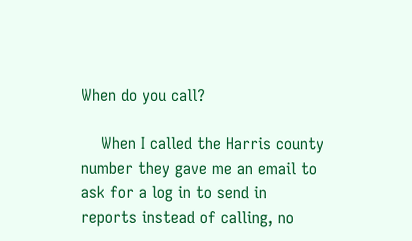When do you call?

    When I called the Harris county number they gave me an email to ask for a log in to send in reports instead of calling, no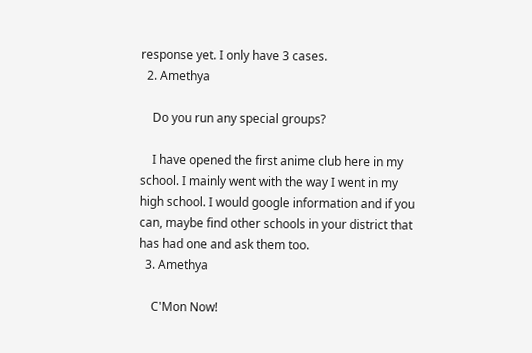response yet. I only have 3 cases.
  2. Amethya

    Do you run any special groups?

    I have opened the first anime club here in my school. I mainly went with the way I went in my high school. I would google information and if you can, maybe find other schools in your district that has had one and ask them too.
  3. Amethya

    C'Mon Now!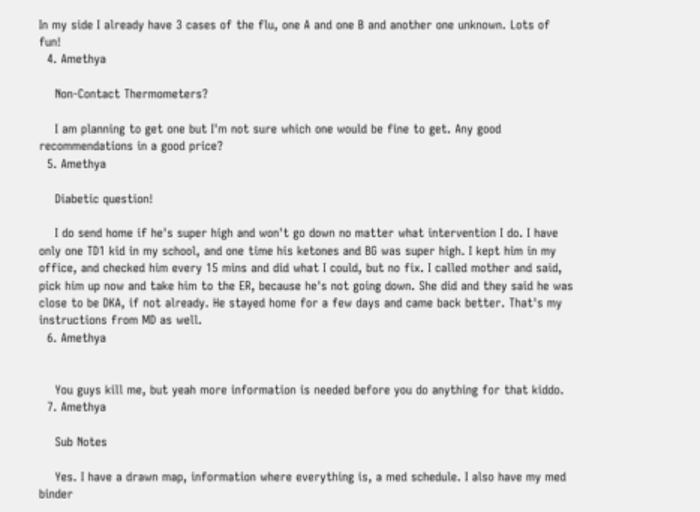In my side I already have 3 cases of the flu, one A and one B and another one unknown. Lots of fun!
  4. Amethya

    Non-Contact Thermometers?

    I am planning to get one but I'm not sure which one would be fine to get. Any good recommendations in a good price?
  5. Amethya

    Diabetic question!

    I do send home if he's super high and won't go down no matter what intervention I do. I have only one TD1 kid in my school, and one time his ketones and BG was super high. I kept him in my office, and checked him every 15 mins and did what I could, but no fix. I called mother and said, pick him up now and take him to the ER, because he's not going down. She did and they said he was close to be DKA, if not already. He stayed home for a few days and came back better. That's my instructions from MD as well.
  6. Amethya


    You guys kill me, but yeah more information is needed before you do anything for that kiddo.
  7. Amethya

    Sub Notes

    Yes. I have a drawn map, information where everything is, a med schedule. I also have my med binder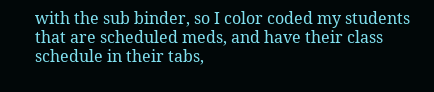with the sub binder, so I color coded my students that are scheduled meds, and have their class schedule in their tabs,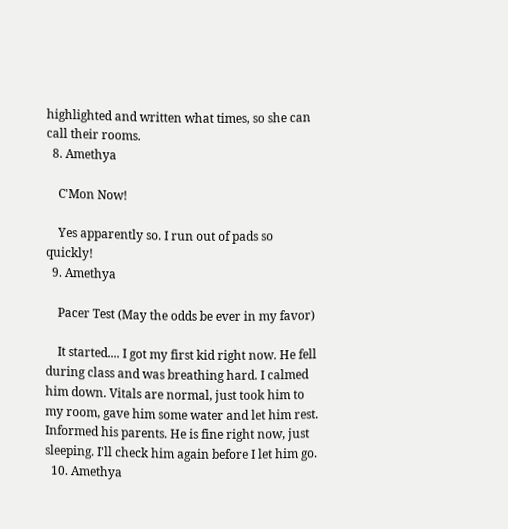highlighted and written what times, so she can call their rooms.
  8. Amethya

    C'Mon Now!

    Yes apparently so. I run out of pads so quickly!
  9. Amethya

    Pacer Test (May the odds be ever in my favor)

    It started.... I got my first kid right now. He fell during class and was breathing hard. I calmed him down. Vitals are normal, just took him to my room, gave him some water and let him rest. Informed his parents. He is fine right now, just sleeping. I'll check him again before I let him go.
  10. Amethya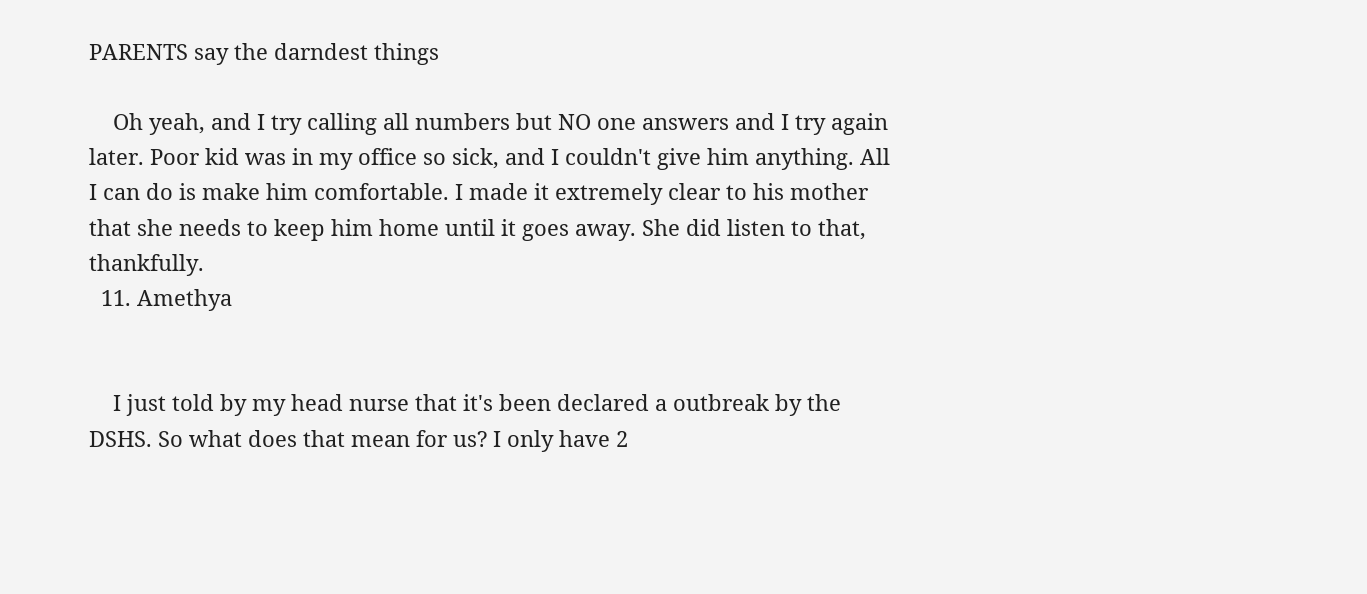PARENTS say the darndest things

    Oh yeah, and I try calling all numbers but NO one answers and I try again later. Poor kid was in my office so sick, and I couldn't give him anything. All I can do is make him comfortable. I made it extremely clear to his mother that she needs to keep him home until it goes away. She did listen to that, thankfully.
  11. Amethya


    I just told by my head nurse that it's been declared a outbreak by the DSHS. So what does that mean for us? I only have 2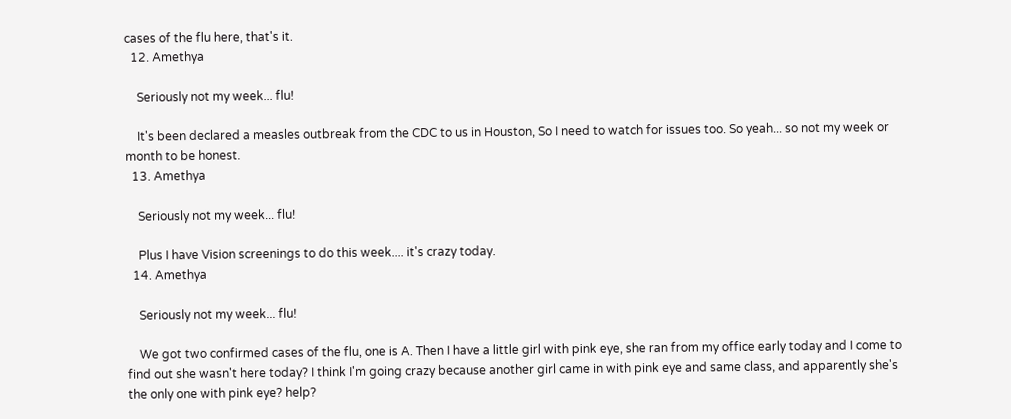cases of the flu here, that's it.
  12. Amethya

    Seriously not my week... flu!

    It's been declared a measles outbreak from the CDC to us in Houston, So I need to watch for issues too. So yeah... so not my week or month to be honest.
  13. Amethya

    Seriously not my week... flu!

    Plus I have Vision screenings to do this week.... it's crazy today.
  14. Amethya

    Seriously not my week... flu!

    We got two confirmed cases of the flu, one is A. Then I have a little girl with pink eye, she ran from my office early today and I come to find out she wasn't here today? I think I'm going crazy because another girl came in with pink eye and same class, and apparently she's the only one with pink eye? help?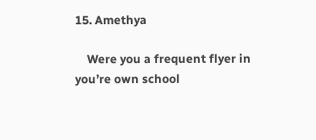15. Amethya

    Were you a frequent flyer in you’re own school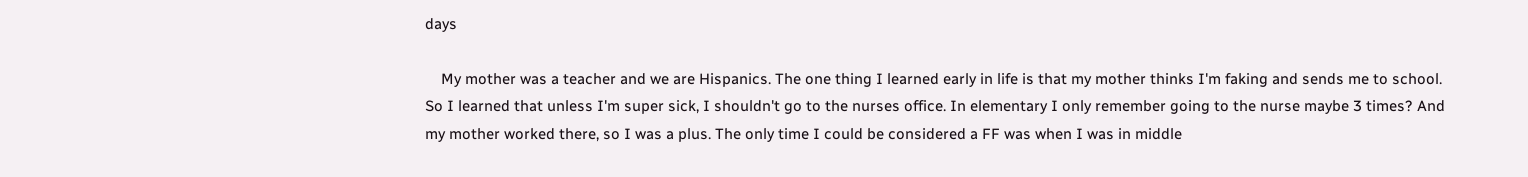days

    My mother was a teacher and we are Hispanics. The one thing I learned early in life is that my mother thinks I'm faking and sends me to school. So I learned that unless I'm super sick, I shouldn't go to the nurses office. In elementary I only remember going to the nurse maybe 3 times? And my mother worked there, so I was a plus. The only time I could be considered a FF was when I was in middle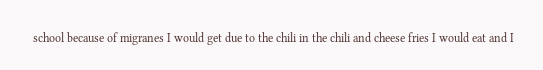school because of migranes I would get due to the chili in the chili and cheese fries I would eat and I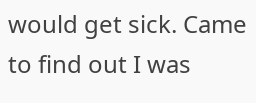would get sick. Came to find out I was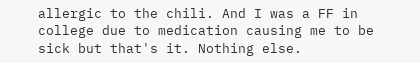allergic to the chili. And I was a FF in college due to medication causing me to be sick but that's it. Nothing else.